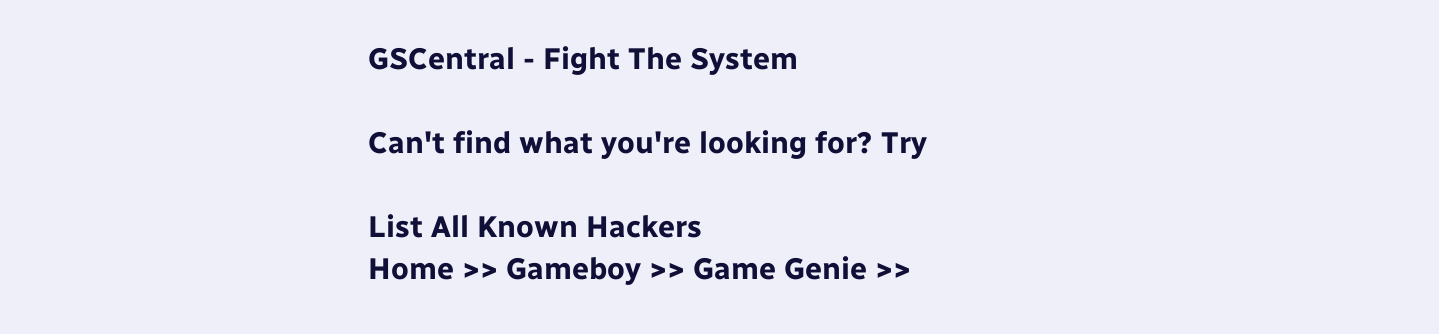GSCentral - Fight The System

Can't find what you're looking for? Try

List All Known Hackers
Home >> Gameboy >> Game Genie >>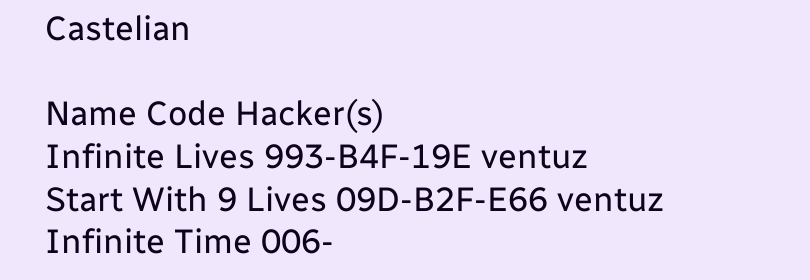Castelian

Name Code Hacker(s)
Infinite Lives 993-B4F-19E ventuz
Start With 9 Lives 09D-B2F-E66 ventuz
Infinite Time 006-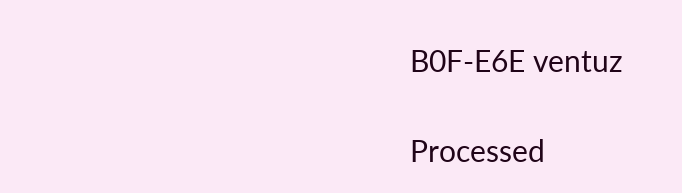B0F-E6E ventuz

Processed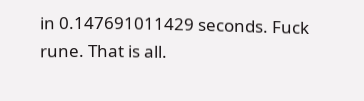in 0.147691011429 seconds. Fuck rune. That is all.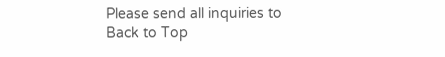Please send all inquiries to
Back to Top